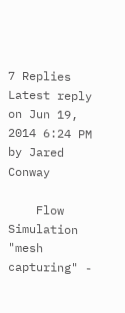7 Replies Latest reply on Jun 19, 2014 6:24 PM by Jared Conway

    Flow Simulation "mesh capturing" -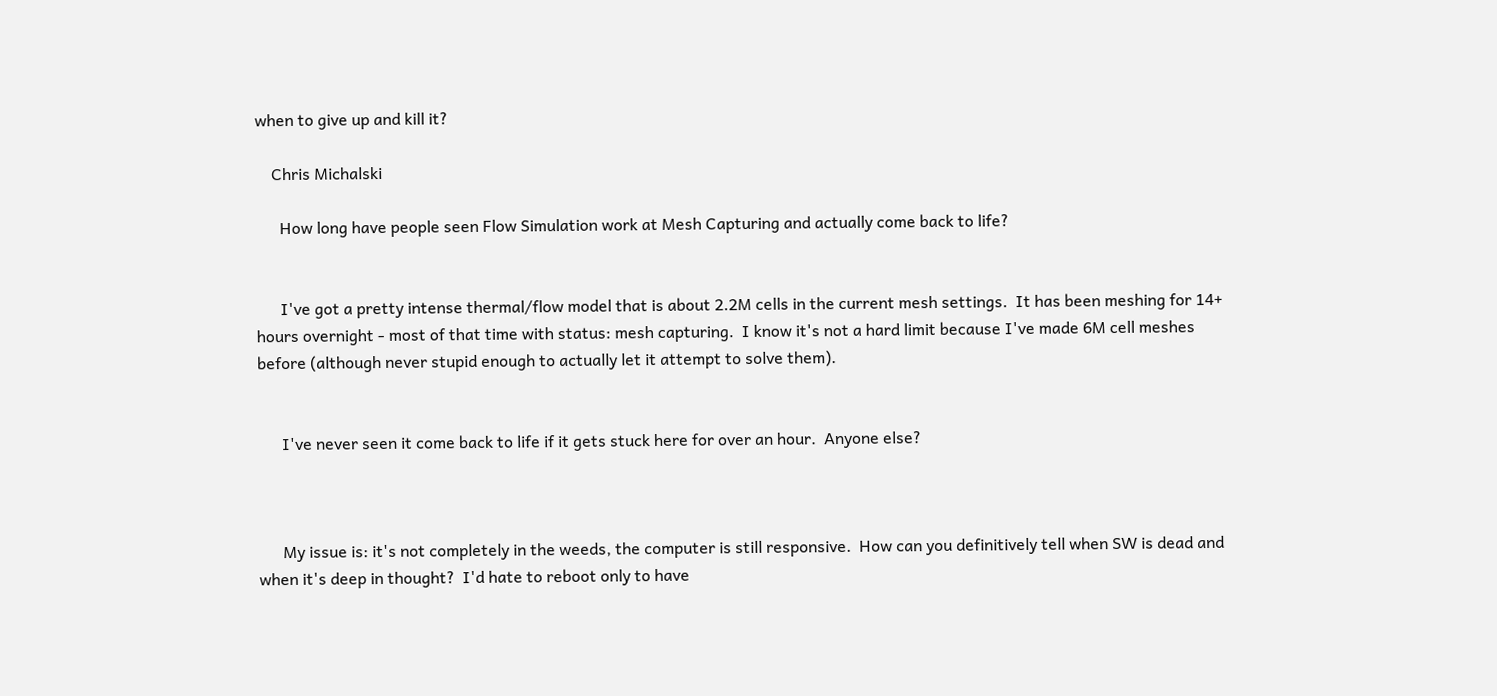when to give up and kill it?

    Chris Michalski

      How long have people seen Flow Simulation work at Mesh Capturing and actually come back to life?


      I've got a pretty intense thermal/flow model that is about 2.2M cells in the current mesh settings.  It has been meshing for 14+ hours overnight - most of that time with status: mesh capturing.  I know it's not a hard limit because I've made 6M cell meshes before (although never stupid enough to actually let it attempt to solve them).


      I've never seen it come back to life if it gets stuck here for over an hour.  Anyone else?



      My issue is: it's not completely in the weeds, the computer is still responsive.  How can you definitively tell when SW is dead and when it's deep in thought?  I'd hate to reboot only to have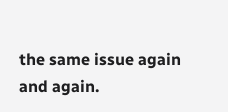the same issue again and again.